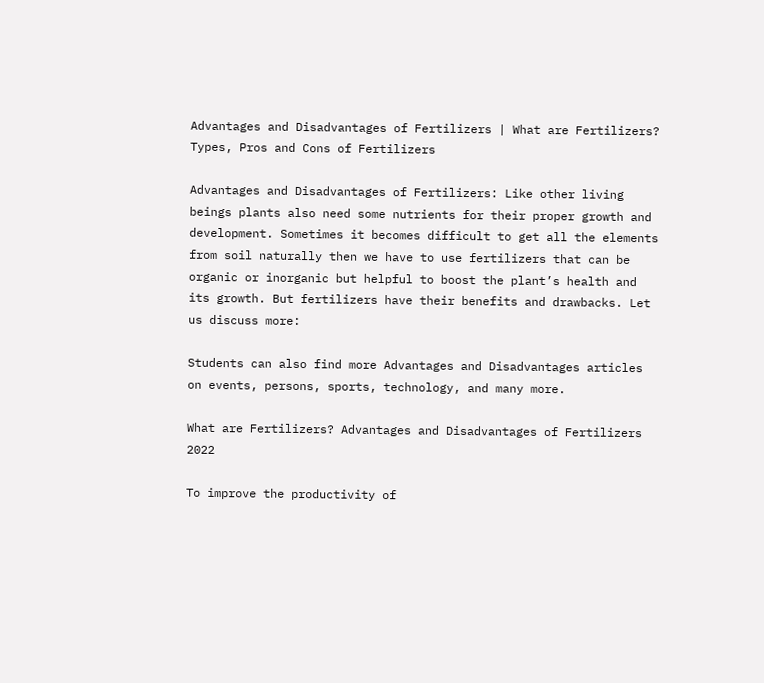Advantages and Disadvantages of Fertilizers | What are Fertilizers? Types, Pros and Cons of Fertilizers

Advantages and Disadvantages of Fertilizers: Like other living beings plants also need some nutrients for their proper growth and development. Sometimes it becomes difficult to get all the elements from soil naturally then we have to use fertilizers that can be organic or inorganic but helpful to boost the plant’s health and its growth. But fertilizers have their benefits and drawbacks. Let us discuss more:

Students can also find more Advantages and Disadvantages articles on events, persons, sports, technology, and many more.

What are Fertilizers? Advantages and Disadvantages of Fertilizers 2022

To improve the productivity of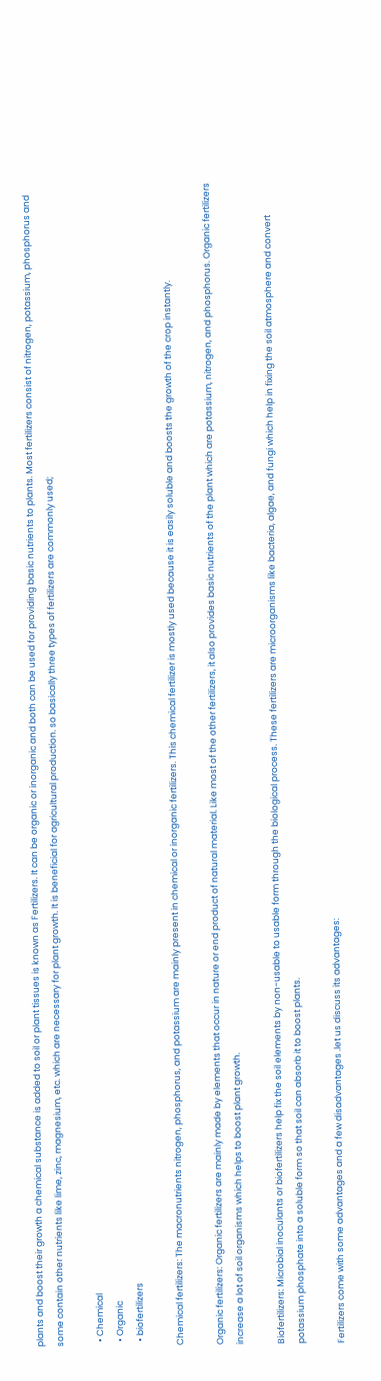plants and boost their growth a chemical substance is added to soil or plant tissues is known as Fertilizers. It can be organic or inorganic and both can be used for providing basic nutrients to plants. Most fertilizers consist of nitrogen, potassium, phosphorus and some contain other nutrients like lime, zinc, magnesium, etc. which are necessary for plant growth. It is beneficial for agricultural production. so basically three types of fertilizers are commonly used;

  • Chemical
  • Organic
  • biofertilizers

Chemical fertilizers: The macronutrients nitrogen, phosphorus, and potassium are mainly present in chemical or inorganic fertilizers. This chemical fertilizer is mostly used because it is easily soluble and boosts the growth of the crop instantly.

Organic fertilizers: Organic fertilizers are mainly made by elements that occur in nature or end product of natural material. Like most of the other fertilizers, it also provides basic nutrients of the plant which are potassium, nitrogen, and phosphorus. Organic fertilizers increase a lot of soil organisms which helps to boost plant growth.

Biofertilizers: Microbial inoculants or biofertilizers help fix the soil elements by non-usable to usable form through the biological process. These fertilizers are microorganisms like bacteria, algae, and fungi which help in fixing the soil atmosphere and convert potassium phosphate into a soluble form so that soil can absorb it to boost plants.

Fertilizers come with some advantages and a few disadvantages .let us discuss its advantages: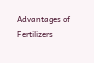Advantages of Fertilizers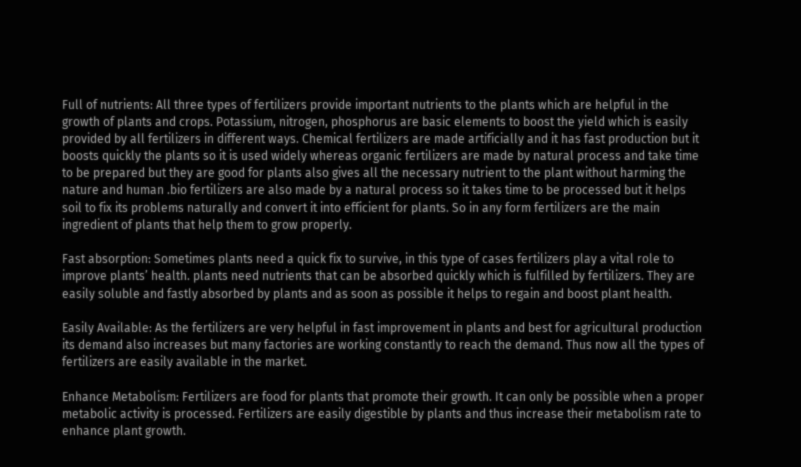Full of nutrients: All three types of fertilizers provide important nutrients to the plants which are helpful in the growth of plants and crops. Potassium, nitrogen, phosphorus are basic elements to boost the yield which is easily provided by all fertilizers in different ways. Chemical fertilizers are made artificially and it has fast production but it boosts quickly the plants so it is used widely whereas organic fertilizers are made by natural process and take time to be prepared but they are good for plants also gives all the necessary nutrient to the plant without harming the nature and human .bio fertilizers are also made by a natural process so it takes time to be processed but it helps soil to fix its problems naturally and convert it into efficient for plants. So in any form fertilizers are the main ingredient of plants that help them to grow properly.

Fast absorption: Sometimes plants need a quick fix to survive, in this type of cases fertilizers play a vital role to improve plants’ health. plants need nutrients that can be absorbed quickly which is fulfilled by fertilizers. They are easily soluble and fastly absorbed by plants and as soon as possible it helps to regain and boost plant health.

Easily Available: As the fertilizers are very helpful in fast improvement in plants and best for agricultural production its demand also increases but many factories are working constantly to reach the demand. Thus now all the types of fertilizers are easily available in the market.

Enhance Metabolism: Fertilizers are food for plants that promote their growth. It can only be possible when a proper metabolic activity is processed. Fertilizers are easily digestible by plants and thus increase their metabolism rate to enhance plant growth.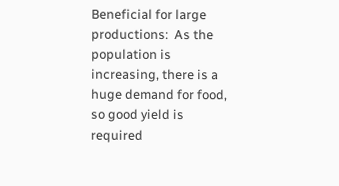Beneficial for large productions:  As the population is increasing, there is a huge demand for food, so good yield is required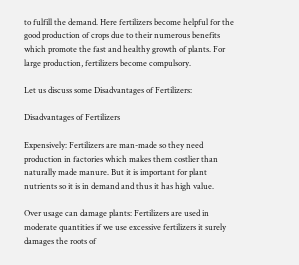to fulfill the demand. Here fertilizers become helpful for the good production of crops due to their numerous benefits which promote the fast and healthy growth of plants. For large production, fertilizers become compulsory.

Let us discuss some Disadvantages of Fertilizers:

Disadvantages of Fertilizers

Expensively: Fertilizers are man-made so they need production in factories which makes them costlier than naturally made manure. But it is important for plant nutrients so it is in demand and thus it has high value.

Over usage can damage plants: Fertilizers are used in moderate quantities if we use excessive fertilizers it surely damages the roots of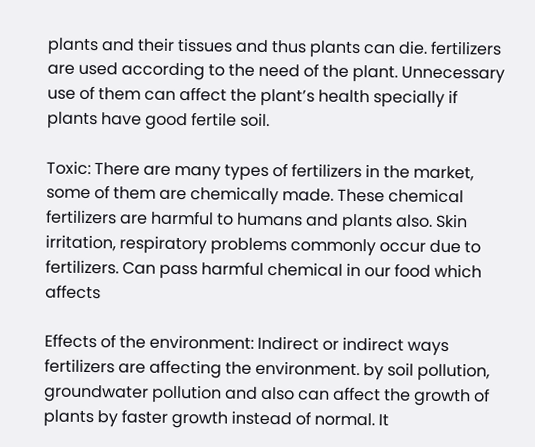plants and their tissues and thus plants can die. fertilizers are used according to the need of the plant. Unnecessary use of them can affect the plant’s health specially if plants have good fertile soil.

Toxic: There are many types of fertilizers in the market, some of them are chemically made. These chemical fertilizers are harmful to humans and plants also. Skin irritation, respiratory problems commonly occur due to fertilizers. Can pass harmful chemical in our food which affects

Effects of the environment: Indirect or indirect ways fertilizers are affecting the environment. by soil pollution, groundwater pollution and also can affect the growth of plants by faster growth instead of normal. It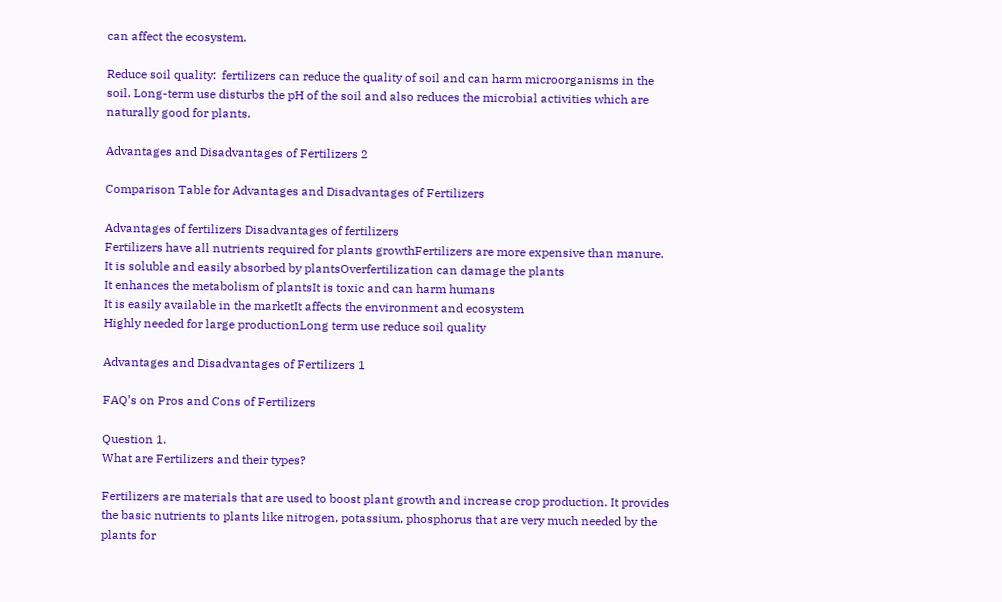can affect the ecosystem.

Reduce soil quality:  fertilizers can reduce the quality of soil and can harm microorganisms in the soil. Long-term use disturbs the pH of the soil and also reduces the microbial activities which are naturally good for plants.

Advantages and Disadvantages of Fertilizers 2

Comparison Table for Advantages and Disadvantages of Fertilizers

Advantages of fertilizers Disadvantages of fertilizers
Fertilizers have all nutrients required for plants growthFertilizers are more expensive than manure.
It is soluble and easily absorbed by plantsOverfertilization can damage the plants
It enhances the metabolism of plantsIt is toxic and can harm humans
It is easily available in the marketIt affects the environment and ecosystem
Highly needed for large productionLong term use reduce soil quality

Advantages and Disadvantages of Fertilizers 1

FAQ’s on Pros and Cons of Fertilizers

Question 1.
What are Fertilizers and their types?

Fertilizers are materials that are used to boost plant growth and increase crop production. It provides the basic nutrients to plants like nitrogen, potassium, phosphorus that are very much needed by the plants for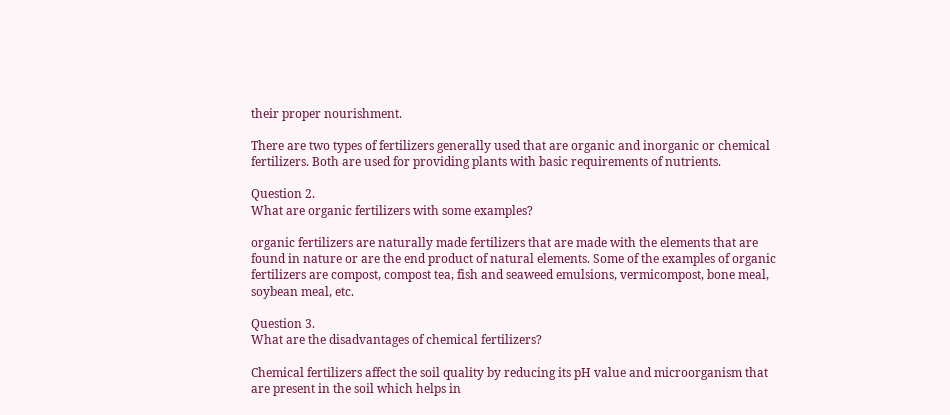their proper nourishment.

There are two types of fertilizers generally used that are organic and inorganic or chemical fertilizers. Both are used for providing plants with basic requirements of nutrients.

Question 2.
What are organic fertilizers with some examples?

organic fertilizers are naturally made fertilizers that are made with the elements that are found in nature or are the end product of natural elements. Some of the examples of organic fertilizers are compost, compost tea, fish and seaweed emulsions, vermicompost, bone meal, soybean meal, etc.

Question 3.
What are the disadvantages of chemical fertilizers?

Chemical fertilizers affect the soil quality by reducing its pH value and microorganism that are present in the soil which helps in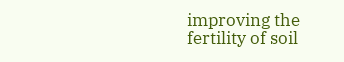improving the fertility of soil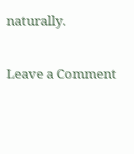naturally.

Leave a Comment